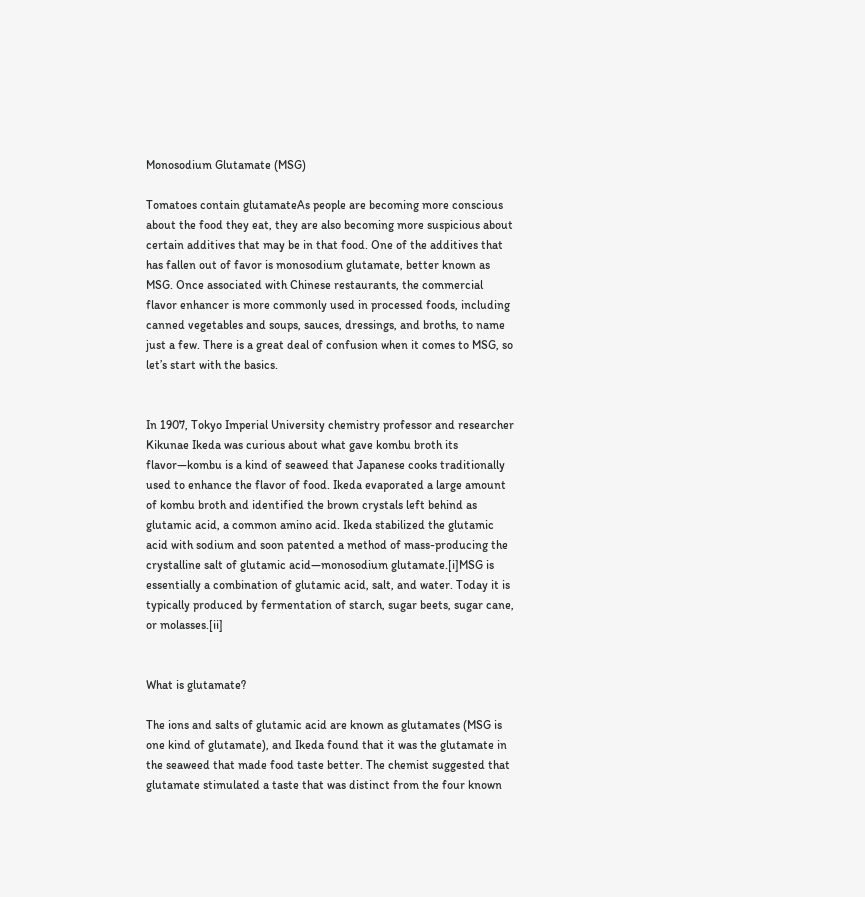Monosodium Glutamate (MSG)

Tomatoes contain glutamateAs people are becoming more conscious about the food they eat, they are also becoming more suspicious about certain additives that may be in that food. One of the additives that has fallen out of favor is monosodium glutamate, better known as MSG. Once associated with Chinese restaurants, the commercial flavor enhancer is more commonly used in processed foods, including canned vegetables and soups, sauces, dressings, and broths, to name just a few. There is a great deal of confusion when it comes to MSG, so let’s start with the basics.


In 1907, Tokyo Imperial University chemistry professor and researcher Kikunae Ikeda was curious about what gave kombu broth its flavor—kombu is a kind of seaweed that Japanese cooks traditionally used to enhance the flavor of food. Ikeda evaporated a large amount of kombu broth and identified the brown crystals left behind as glutamic acid, a common amino acid. Ikeda stabilized the glutamic acid with sodium and soon patented a method of mass-producing the crystalline salt of glutamic acid—monosodium glutamate.[i]MSG is essentially a combination of glutamic acid, salt, and water. Today it is typically produced by fermentation of starch, sugar beets, sugar cane, or molasses.[ii]


What is glutamate?

The ions and salts of glutamic acid are known as glutamates (MSG is one kind of glutamate), and Ikeda found that it was the glutamate in the seaweed that made food taste better. The chemist suggested that glutamate stimulated a taste that was distinct from the four known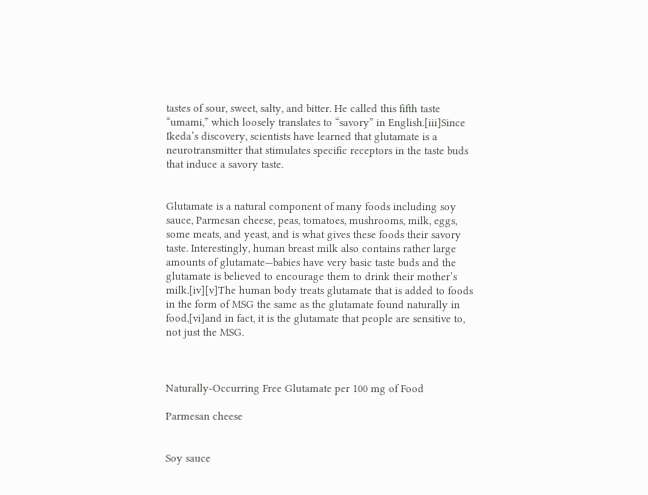tastes of sour, sweet, salty, and bitter. He called this fifth taste “umami,” which loosely translates to “savory” in English.[iii]Since Ikeda’s discovery, scientists have learned that glutamate is a neurotransmitter that stimulates specific receptors in the taste buds that induce a savory taste.


Glutamate is a natural component of many foods including soy sauce, Parmesan cheese, peas, tomatoes, mushrooms, milk, eggs, some meats, and yeast, and is what gives these foods their savory taste. Interestingly, human breast milk also contains rather large amounts of glutamate—babies have very basic taste buds and the glutamate is believed to encourage them to drink their mother’s milk.[iv][v]The human body treats glutamate that is added to foods in the form of MSG the same as the glutamate found naturally in food,[vi]and in fact, it is the glutamate that people are sensitive to, not just the MSG.



Naturally-Occurring Free Glutamate per 100 mg of Food

Parmesan cheese


Soy sauce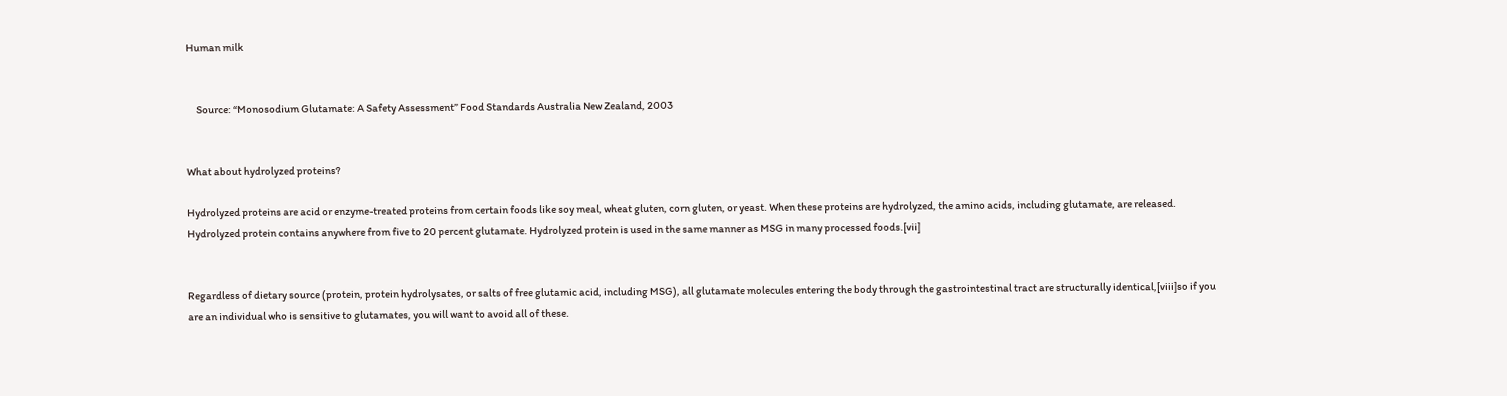Human milk


     Source: “Monosodium Glutamate: A Safety Assessment” Food Standards Australia New Zealand, 2003


What about hydrolyzed proteins?

Hydrolyzed proteins are acid or enzyme-treated proteins from certain foods like soy meal, wheat gluten, corn gluten, or yeast. When these proteins are hydrolyzed, the amino acids, including glutamate, are released. Hydrolyzed protein contains anywhere from five to 20 percent glutamate. Hydrolyzed protein is used in the same manner as MSG in many processed foods.[vii]


Regardless of dietary source (protein, protein hydrolysates, or salts of free glutamic acid, including MSG), all glutamate molecules entering the body through the gastrointestinal tract are structurally identical,[viii]so if you are an individual who is sensitive to glutamates, you will want to avoid all of these.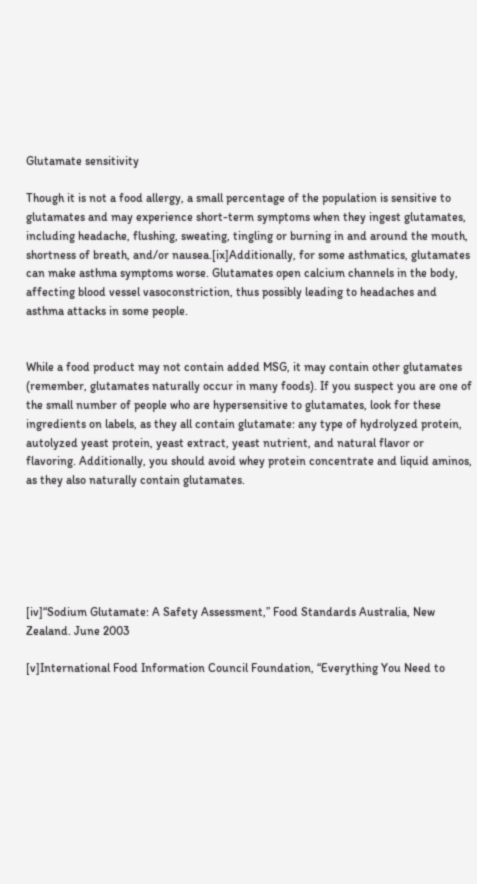Glutamate sensitivity

Though it is not a food allergy, a small percentage of the population is sensitive to glutamates and may experience short-term symptoms when they ingest glutamates, including headache, flushing, sweating, tingling or burning in and around the mouth, shortness of breath, and/or nausea.[ix]Additionally, for some asthmatics, glutamates can make asthma symptoms worse. Glutamates open calcium channels in the body, affecting blood vessel vasoconstriction, thus possibly leading to headaches and asthma attacks in some people.


While a food product may not contain added MSG, it may contain other glutamates (remember, glutamates naturally occur in many foods). If you suspect you are one of the small number of people who are hypersensitive to glutamates, look for these ingredients on labels, as they all contain glutamate: any type of hydrolyzed protein, autolyzed yeast protein, yeast extract, yeast nutrient, and natural flavor or flavoring. Additionally, you should avoid whey protein concentrate and liquid aminos, as they also naturally contain glutamates.






[iv]“Sodium Glutamate: A Safety Assessment,” Food Standards Australia, New Zealand. June 2003

[v]International Food Information Council Foundation, “Everything You Need to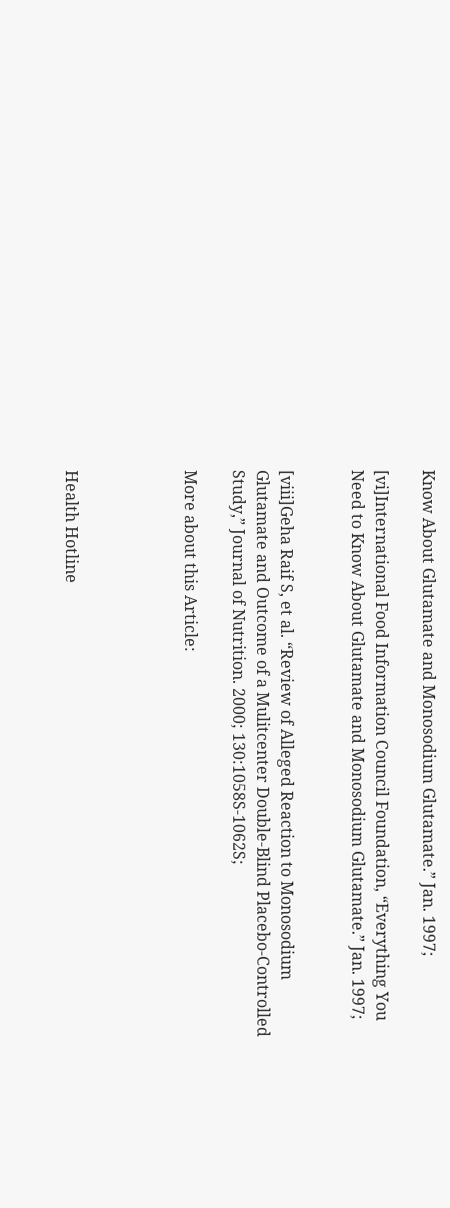Know About Glutamate and Monosodium Glutamate.” Jan. 1997;

[vi]International Food Information Council Foundation, “Everything You Need to Know About Glutamate and Monosodium Glutamate.” Jan. 1997;


[viii]Geha Raif S, et al. “Review of Alleged Reaction to Monosodium Glutamate and Outcome of a Mulitcenter Double-Blind Placebo-Controlled Study,” Journal of Nutrition. 2000; 130:1058S-1062S;

More about this Article:




Health Hotline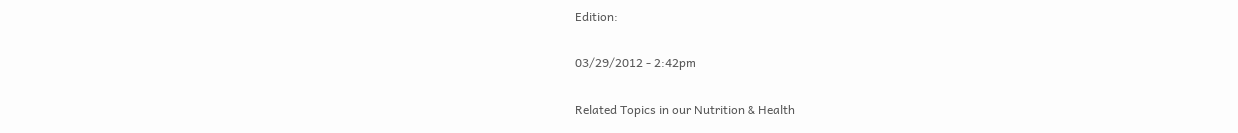Edition:

03/29/2012 - 2:42pm

Related Topics in our Nutrition & Health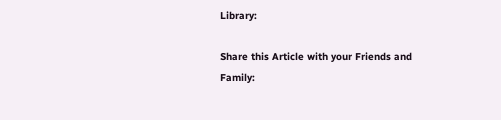Library:

Share this Article with your Friends and Family: